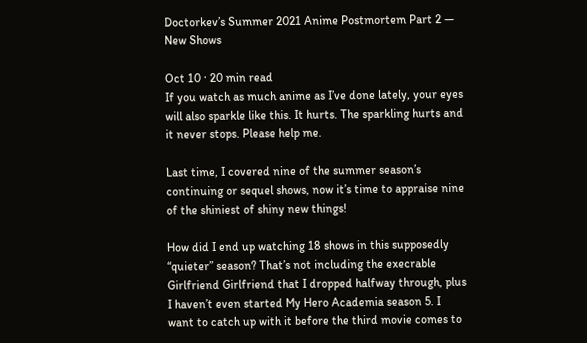Doctorkev’s Summer 2021 Anime Postmortem Part 2 — New Shows

Oct 10 · 20 min read
If you watch as much anime as I’ve done lately, your eyes will also sparkle like this. It hurts. The sparkling hurts and it never stops. Please help me.

Last time, I covered nine of the summer season’s continuing or sequel shows, now it’s time to appraise nine of the shiniest of shiny new things!

How did I end up watching 18 shows in this supposedly “quieter” season? That’s not including the execrable Girlfriend Girlfriend that I dropped halfway through, plus I haven’t even started My Hero Academia season 5. I want to catch up with it before the third movie comes to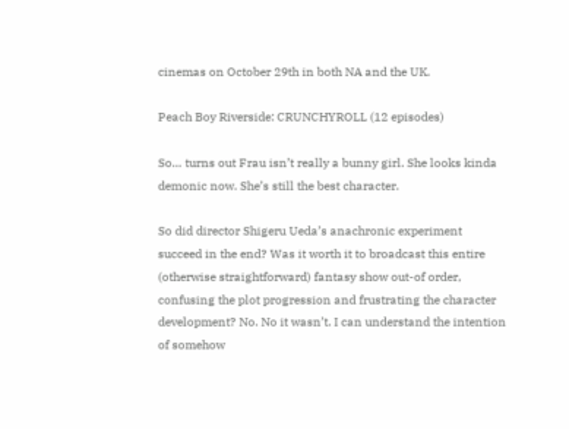cinemas on October 29th in both NA and the UK.

Peach Boy Riverside: CRUNCHYROLL (12 episodes)

So… turns out Frau isn’t really a bunny girl. She looks kinda demonic now. She’s still the best character.

So did director Shigeru Ueda’s anachronic experiment succeed in the end? Was it worth it to broadcast this entire (otherwise straightforward) fantasy show out-of order, confusing the plot progression and frustrating the character development? No. No it wasn’t. I can understand the intention of somehow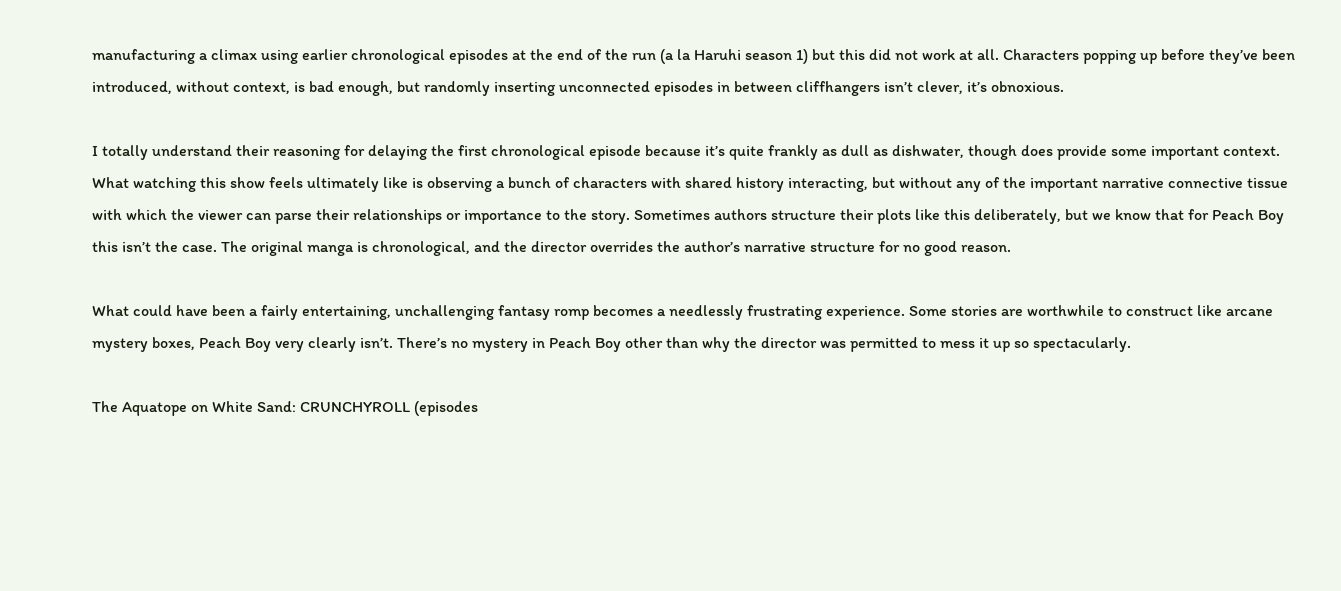manufacturing a climax using earlier chronological episodes at the end of the run (a la Haruhi season 1) but this did not work at all. Characters popping up before they’ve been introduced, without context, is bad enough, but randomly inserting unconnected episodes in between cliffhangers isn’t clever, it’s obnoxious.

I totally understand their reasoning for delaying the first chronological episode because it’s quite frankly as dull as dishwater, though does provide some important context. What watching this show feels ultimately like is observing a bunch of characters with shared history interacting, but without any of the important narrative connective tissue with which the viewer can parse their relationships or importance to the story. Sometimes authors structure their plots like this deliberately, but we know that for Peach Boy this isn’t the case. The original manga is chronological, and the director overrides the author’s narrative structure for no good reason.

What could have been a fairly entertaining, unchallenging fantasy romp becomes a needlessly frustrating experience. Some stories are worthwhile to construct like arcane mystery boxes, Peach Boy very clearly isn’t. There’s no mystery in Peach Boy other than why the director was permitted to mess it up so spectacularly.

The Aquatope on White Sand: CRUNCHYROLL (episodes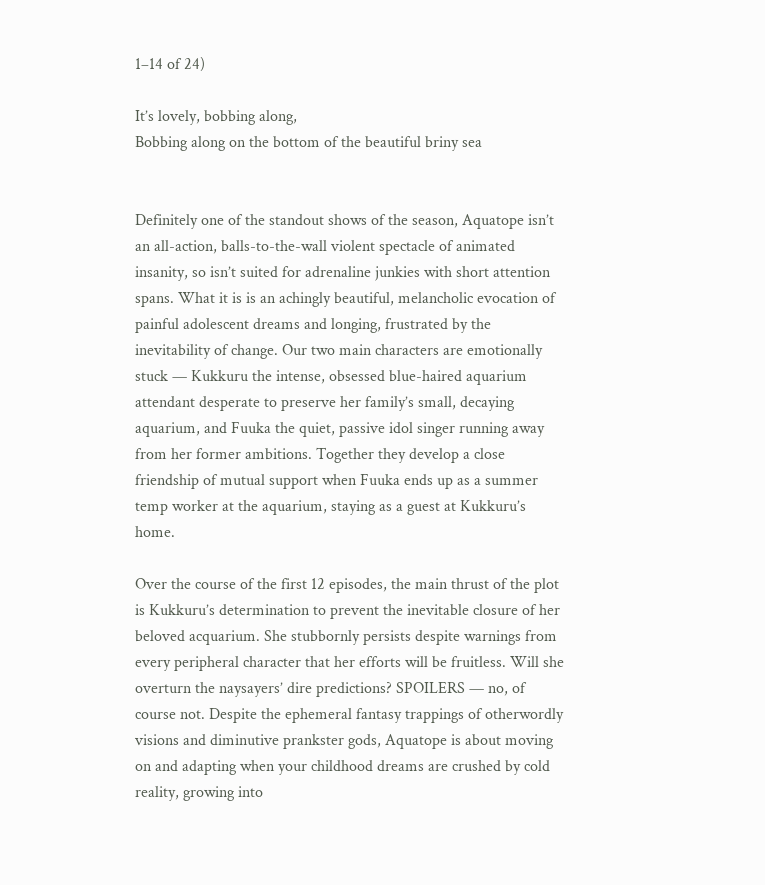1–14 of 24)

It’s lovely, bobbing along,
Bobbing along on the bottom of the beautiful briny sea


Definitely one of the standout shows of the season, Aquatope isn’t an all-action, balls-to-the-wall violent spectacle of animated insanity, so isn’t suited for adrenaline junkies with short attention spans. What it is is an achingly beautiful, melancholic evocation of painful adolescent dreams and longing, frustrated by the inevitability of change. Our two main characters are emotionally stuck — Kukkuru the intense, obsessed blue-haired aquarium attendant desperate to preserve her family’s small, decaying aquarium, and Fuuka the quiet, passive idol singer running away from her former ambitions. Together they develop a close friendship of mutual support when Fuuka ends up as a summer temp worker at the aquarium, staying as a guest at Kukkuru’s home.

Over the course of the first 12 episodes, the main thrust of the plot is Kukkuru’s determination to prevent the inevitable closure of her beloved acquarium. She stubbornly persists despite warnings from every peripheral character that her efforts will be fruitless. Will she overturn the naysayers’ dire predictions? SPOILERS — no, of course not. Despite the ephemeral fantasy trappings of otherwordly visions and diminutive prankster gods, Aquatope is about moving on and adapting when your childhood dreams are crushed by cold reality, growing into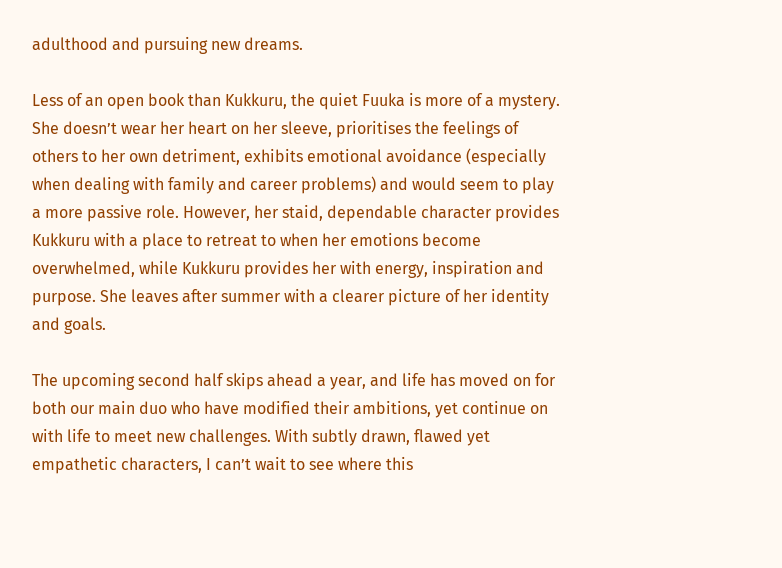adulthood and pursuing new dreams.

Less of an open book than Kukkuru, the quiet Fuuka is more of a mystery. She doesn’t wear her heart on her sleeve, prioritises the feelings of others to her own detriment, exhibits emotional avoidance (especially when dealing with family and career problems) and would seem to play a more passive role. However, her staid, dependable character provides Kukkuru with a place to retreat to when her emotions become overwhelmed, while Kukkuru provides her with energy, inspiration and purpose. She leaves after summer with a clearer picture of her identity and goals.

The upcoming second half skips ahead a year, and life has moved on for both our main duo who have modified their ambitions, yet continue on with life to meet new challenges. With subtly drawn, flawed yet empathetic characters, I can’t wait to see where this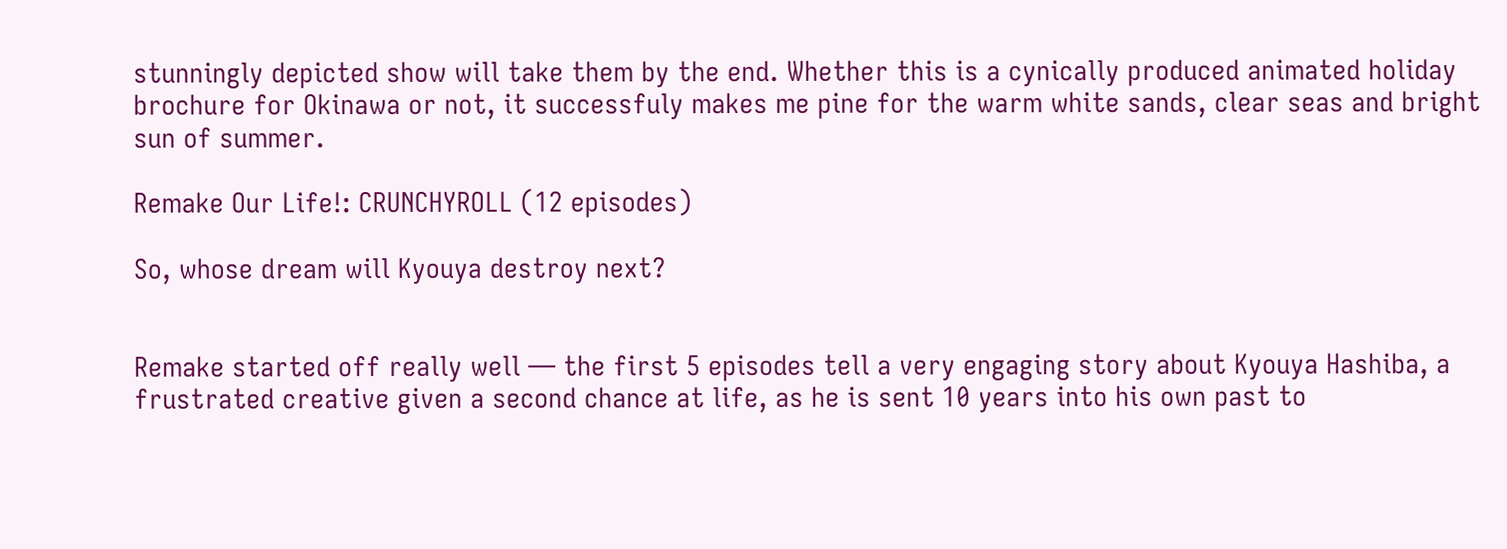stunningly depicted show will take them by the end. Whether this is a cynically produced animated holiday brochure for Okinawa or not, it successfuly makes me pine for the warm white sands, clear seas and bright sun of summer.

Remake Our Life!: CRUNCHYROLL (12 episodes)

So, whose dream will Kyouya destroy next?


Remake started off really well — the first 5 episodes tell a very engaging story about Kyouya Hashiba, a frustrated creative given a second chance at life, as he is sent 10 years into his own past to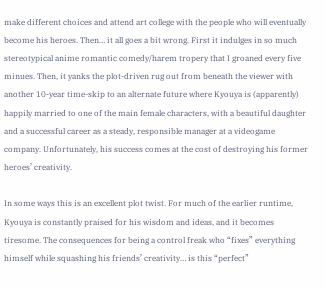make different choices and attend art college with the people who will eventually become his heroes. Then… it all goes a bit wrong. First it indulges in so much stereotypical anime romantic comedy/harem tropery that I groaned every five minues. Then, it yanks the plot-driven rug out from beneath the viewer with another 10-year time-skip to an alternate future where Kyouya is (apparently) happily married to one of the main female characters, with a beautiful daughter and a successful career as a steady, responsible manager at a videogame company. Unfortunately, his success comes at the cost of destroying his former heroes’ creativity.

In some ways this is an excellent plot twist. For much of the earlier runtime, Kyouya is constantly praised for his wisdom and ideas, and it becomes tiresome. The consequences for being a control freak who “fixes” everything himself while squashing his friends’ creativity… is this “perfect”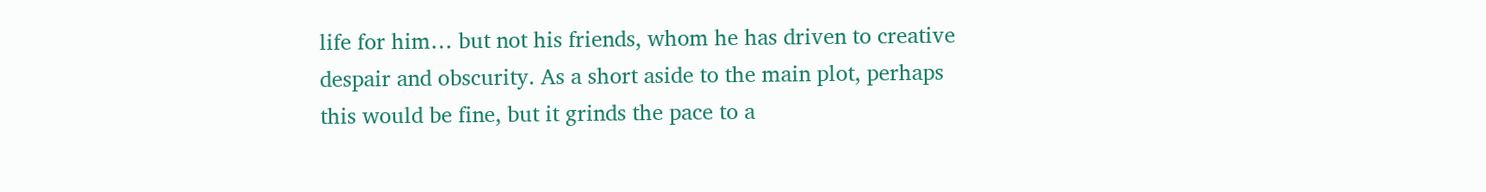life for him… but not his friends, whom he has driven to creative despair and obscurity. As a short aside to the main plot, perhaps this would be fine, but it grinds the pace to a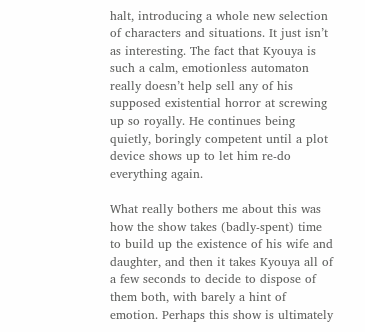halt, introducing a whole new selection of characters and situations. It just isn’t as interesting. The fact that Kyouya is such a calm, emotionless automaton really doesn’t help sell any of his supposed existential horror at screwing up so royally. He continues being quietly, boringly competent until a plot device shows up to let him re-do everything again.

What really bothers me about this was how the show takes (badly-spent) time to build up the existence of his wife and daughter, and then it takes Kyouya all of a few seconds to decide to dispose of them both, with barely a hint of emotion. Perhaps this show is ultimately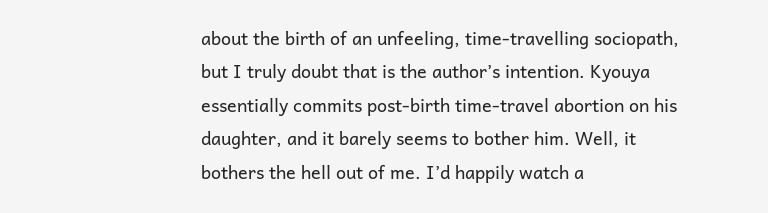about the birth of an unfeeling, time-travelling sociopath, but I truly doubt that is the author’s intention. Kyouya essentially commits post-birth time-travel abortion on his daughter, and it barely seems to bother him. Well, it bothers the hell out of me. I’d happily watch a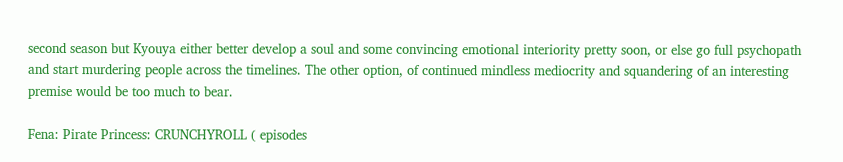second season but Kyouya either better develop a soul and some convincing emotional interiority pretty soon, or else go full psychopath and start murdering people across the timelines. The other option, of continued mindless mediocrity and squandering of an interesting premise would be too much to bear.

Fena: Pirate Princess: CRUNCHYROLL ( episodes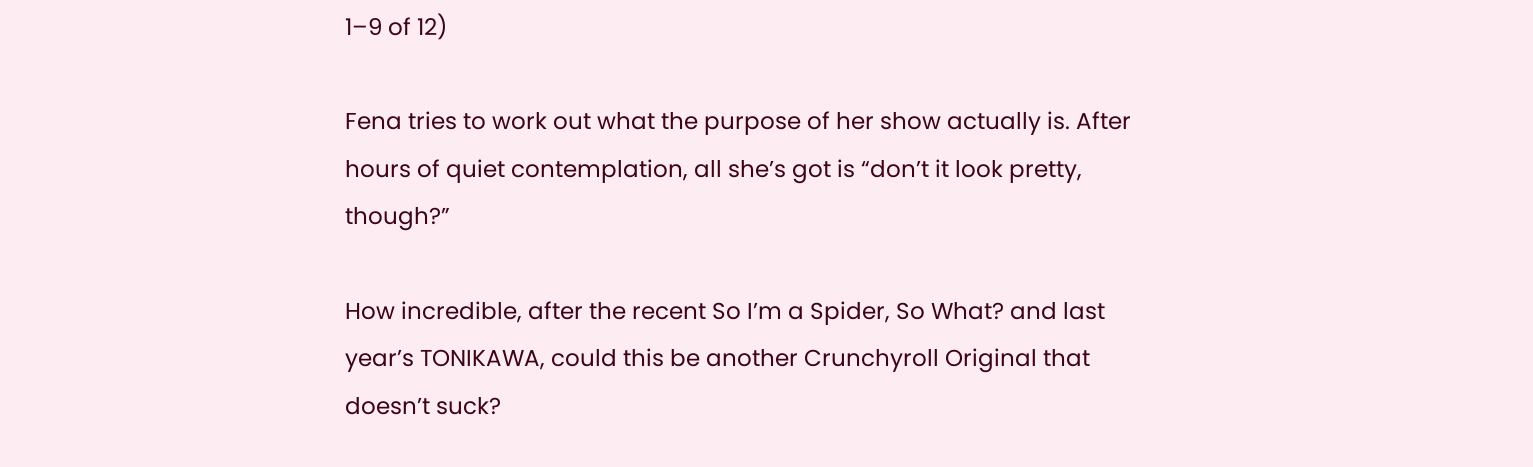1–9 of 12)

Fena tries to work out what the purpose of her show actually is. After hours of quiet contemplation, all she’s got is “don’t it look pretty, though?”

How incredible, after the recent So I’m a Spider, So What? and last year’s TONIKAWA, could this be another Crunchyroll Original that doesn’t suck?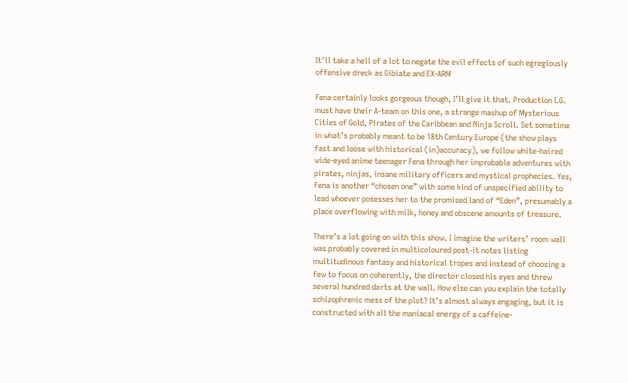It’ll take a hell of a lot to negate the evil effects of such egregiously offensive dreck as Gibiate and EX-ARM

Fena certainly looks gorgeous though, I’ll give it that. Production I.G. must have their A-team on this one, a strange mashup of Mysterious Cities of Gold, Pirates of the Caribbean and Ninja Scroll. Set sometime in what’s probably meant to be 18th Century Europe (the show plays fast and loose with historical (in)accuracy), we follow white-haired wide-eyed anime teenager Fena through her improbable adventures with pirates, ninjas, insane military officers and mystical prophecies. Yes, Fena is another “chosen one” with some kind of unspecified ability to lead whoever posesses her to the promised land of “Eden”, presumably a place overflowing with milk, honey and obscene amounts of treasure.

There’s a lot going on with this show. I imagine the writers’ room wall was probably covered in multicoloured post-it notes listing multitudinous fantasy and historical tropes and instead of choosing a few to focus on coherently, the director closed his eyes and threw several hundred darts at the wall. How else can you explain the totally schizophrenic mess of the plot? It’s almost always engaging, but it is constructed with all the maniacal energy of a caffeine-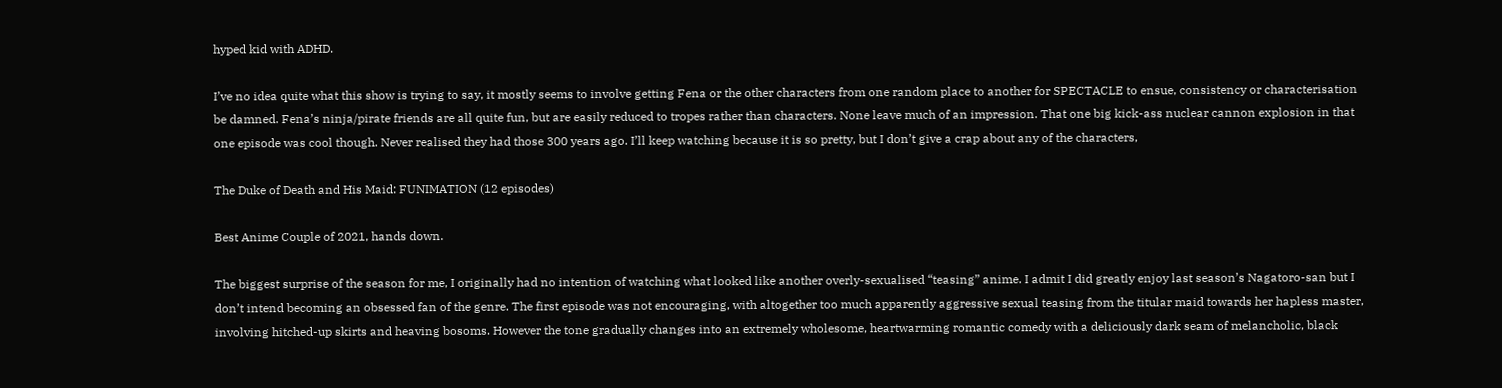hyped kid with ADHD.

I’ve no idea quite what this show is trying to say, it mostly seems to involve getting Fena or the other characters from one random place to another for SPECTACLE to ensue, consistency or characterisation be damned. Fena’s ninja/pirate friends are all quite fun, but are easily reduced to tropes rather than characters. None leave much of an impression. That one big kick-ass nuclear cannon explosion in that one episode was cool though. Never realised they had those 300 years ago. I’ll keep watching because it is so pretty, but I don’t give a crap about any of the characters,

The Duke of Death and His Maid: FUNIMATION (12 episodes)

Best Anime Couple of 2021, hands down.

The biggest surprise of the season for me, I originally had no intention of watching what looked like another overly-sexualised “teasing” anime. I admit I did greatly enjoy last season’s Nagatoro-san but I don’t intend becoming an obsessed fan of the genre. The first episode was not encouraging, with altogether too much apparently aggressive sexual teasing from the titular maid towards her hapless master, involving hitched-up skirts and heaving bosoms. However the tone gradually changes into an extremely wholesome, heartwarming romantic comedy with a deliciously dark seam of melancholic, black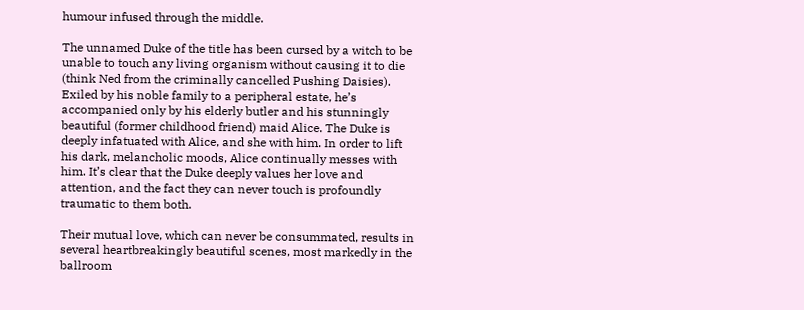humour infused through the middle.

The unnamed Duke of the title has been cursed by a witch to be unable to touch any living organism without causing it to die (think Ned from the criminally cancelled Pushing Daisies). Exiled by his noble family to a peripheral estate, he’s accompanied only by his elderly butler and his stunningly beautiful (former childhood friend) maid Alice. The Duke is deeply infatuated with Alice, and she with him. In order to lift his dark, melancholic moods, Alice continually messes with him. It’s clear that the Duke deeply values her love and attention, and the fact they can never touch is profoundly traumatic to them both.

Their mutual love, which can never be consummated, results in several heartbreakingly beautiful scenes, most markedly in the ballroom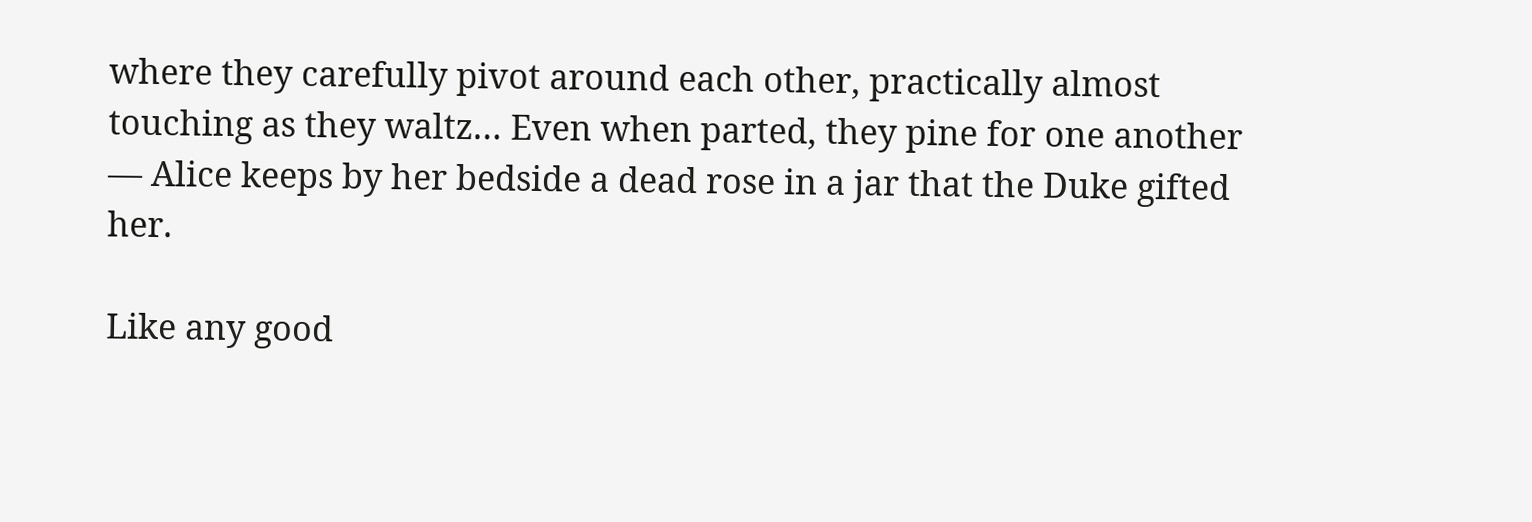where they carefully pivot around each other, practically almost touching as they waltz… Even when parted, they pine for one another — Alice keeps by her bedside a dead rose in a jar that the Duke gifted her.

Like any good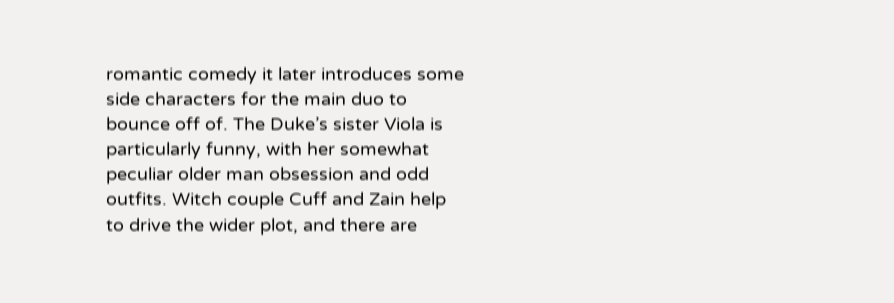romantic comedy it later introduces some side characters for the main duo to bounce off of. The Duke’s sister Viola is particularly funny, with her somewhat peculiar older man obsession and odd outfits. Witch couple Cuff and Zain help to drive the wider plot, and there are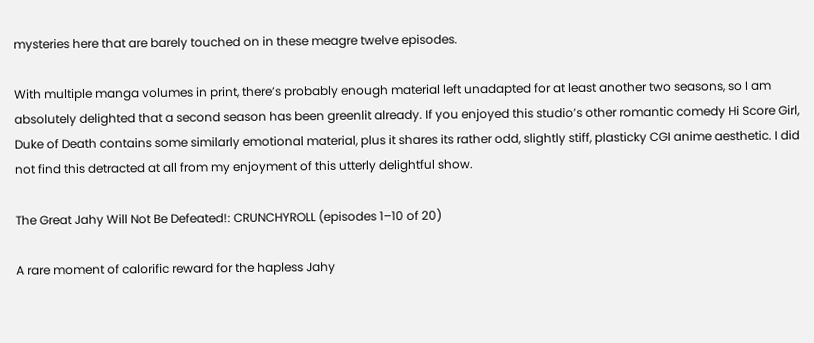mysteries here that are barely touched on in these meagre twelve episodes.

With multiple manga volumes in print, there’s probably enough material left unadapted for at least another two seasons, so I am absolutely delighted that a second season has been greenlit already. If you enjoyed this studio’s other romantic comedy Hi Score Girl, Duke of Death contains some similarly emotional material, plus it shares its rather odd, slightly stiff, plasticky CGI anime aesthetic. I did not find this detracted at all from my enjoyment of this utterly delightful show.

The Great Jahy Will Not Be Defeated!: CRUNCHYROLL (episodes 1–10 of 20)

A rare moment of calorific reward for the hapless Jahy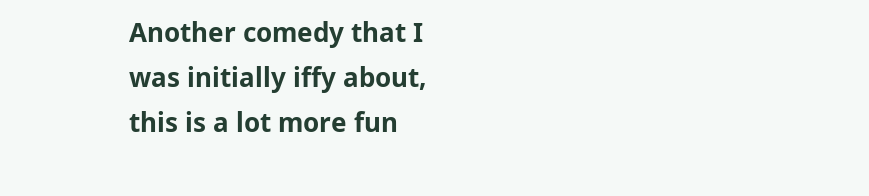Another comedy that I was initially iffy about, this is a lot more fun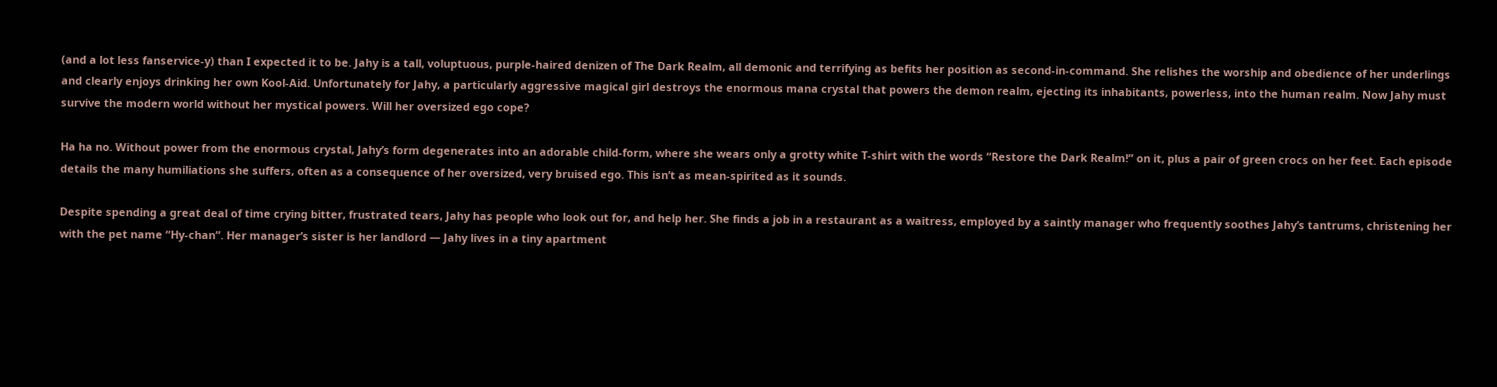(and a lot less fanservice-y) than I expected it to be. Jahy is a tall, voluptuous, purple-haired denizen of The Dark Realm, all demonic and terrifying as befits her position as second-in-command. She relishes the worship and obedience of her underlings and clearly enjoys drinking her own Kool-Aid. Unfortunately for Jahy, a particularly aggressive magical girl destroys the enormous mana crystal that powers the demon realm, ejecting its inhabitants, powerless, into the human realm. Now Jahy must survive the modern world without her mystical powers. Will her oversized ego cope?

Ha ha no. Without power from the enormous crystal, Jahy’s form degenerates into an adorable child-form, where she wears only a grotty white T-shirt with the words “Restore the Dark Realm!” on it, plus a pair of green crocs on her feet. Each episode details the many humiliations she suffers, often as a consequence of her oversized, very bruised ego. This isn’t as mean-spirited as it sounds.

Despite spending a great deal of time crying bitter, frustrated tears, Jahy has people who look out for, and help her. She finds a job in a restaurant as a waitress, employed by a saintly manager who frequently soothes Jahy’s tantrums, christening her with the pet name “Hy-chan”. Her manager’s sister is her landlord — Jahy lives in a tiny apartment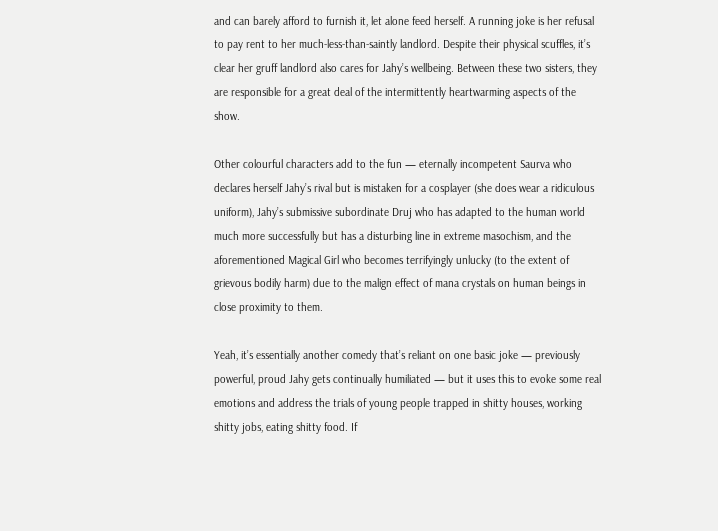and can barely afford to furnish it, let alone feed herself. A running joke is her refusal to pay rent to her much-less-than-saintly landlord. Despite their physical scuffles, it’s clear her gruff landlord also cares for Jahy’s wellbeing. Between these two sisters, they are responsible for a great deal of the intermittently heartwarming aspects of the show.

Other colourful characters add to the fun — eternally incompetent Saurva who declares herself Jahy’s rival but is mistaken for a cosplayer (she does wear a ridiculous uniform), Jahy’s submissive subordinate Druj who has adapted to the human world much more successfully but has a disturbing line in extreme masochism, and the aforementioned Magical Girl who becomes terrifyingly unlucky (to the extent of grievous bodily harm) due to the malign effect of mana crystals on human beings in close proximity to them.

Yeah, it’s essentially another comedy that’s reliant on one basic joke — previously powerful, proud Jahy gets continually humiliated — but it uses this to evoke some real emotions and address the trials of young people trapped in shitty houses, working shitty jobs, eating shitty food. If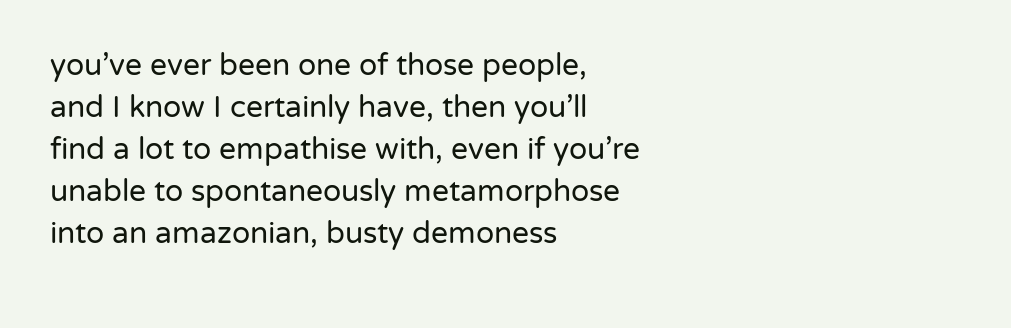you’ve ever been one of those people, and I know I certainly have, then you’ll find a lot to empathise with, even if you’re unable to spontaneously metamorphose into an amazonian, busty demoness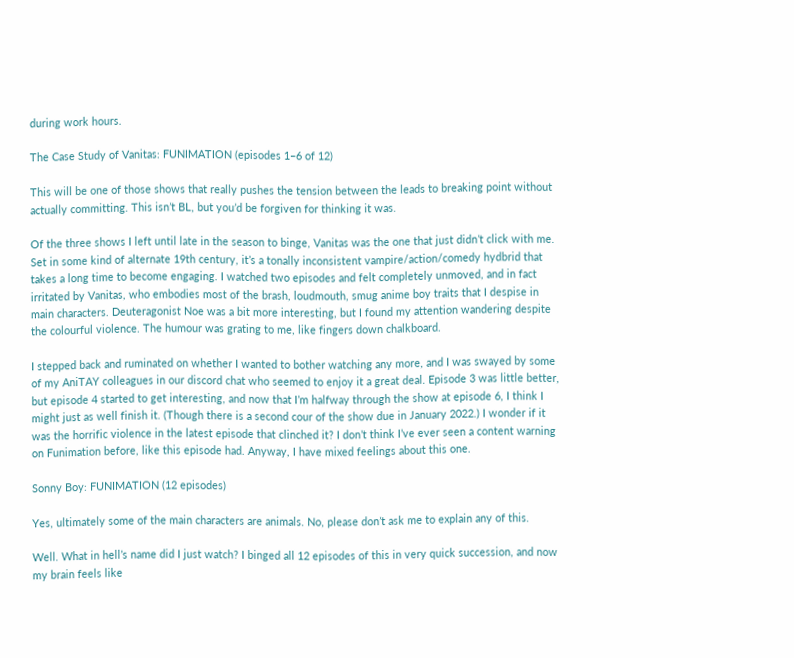during work hours.

The Case Study of Vanitas: FUNIMATION (episodes 1–6 of 12)

This will be one of those shows that really pushes the tension between the leads to breaking point without actually committing. This isn’t BL, but you’d be forgiven for thinking it was.

Of the three shows I left until late in the season to binge, Vanitas was the one that just didn’t click with me. Set in some kind of alternate 19th century, it’s a tonally inconsistent vampire/action/comedy hydbrid that takes a long time to become engaging. I watched two episodes and felt completely unmoved, and in fact irritated by Vanitas, who embodies most of the brash, loudmouth, smug anime boy traits that I despise in main characters. Deuteragonist Noe was a bit more interesting, but I found my attention wandering despite the colourful violence. The humour was grating to me, like fingers down chalkboard.

I stepped back and ruminated on whether I wanted to bother watching any more, and I was swayed by some of my AniTAY colleagues in our discord chat who seemed to enjoy it a great deal. Episode 3 was little better, but episode 4 started to get interesting, and now that I’m halfway through the show at episode 6, I think I might just as well finish it. (Though there is a second cour of the show due in January 2022.) I wonder if it was the horrific violence in the latest episode that clinched it? I don’t think I’ve ever seen a content warning on Funimation before, like this episode had. Anyway, I have mixed feelings about this one.

Sonny Boy: FUNIMATION (12 episodes)

Yes, ultimately some of the main characters are animals. No, please don’t ask me to explain any of this.

Well. What in hell’s name did I just watch? I binged all 12 episodes of this in very quick succession, and now my brain feels like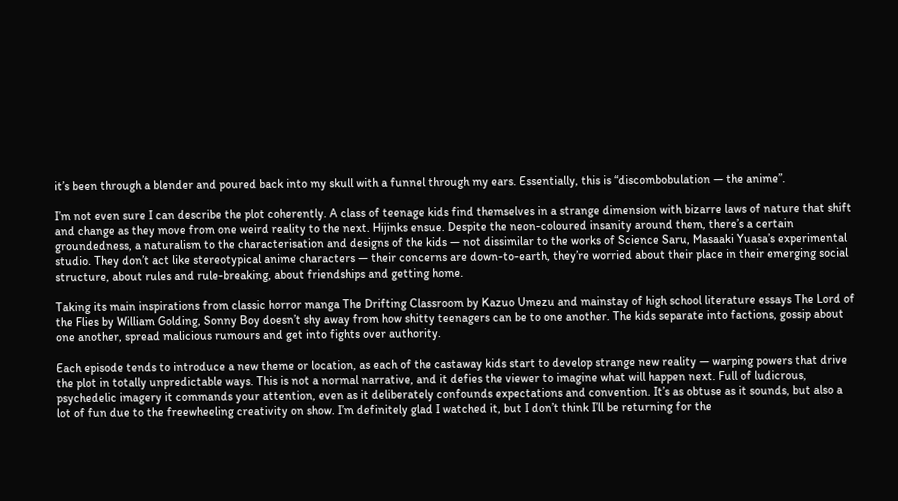it’s been through a blender and poured back into my skull with a funnel through my ears. Essentially, this is “discombobulation — the anime”.

I’m not even sure I can describe the plot coherently. A class of teenage kids find themselves in a strange dimension with bizarre laws of nature that shift and change as they move from one weird reality to the next. Hijinks ensue. Despite the neon-coloured insanity around them, there’s a certain groundedness, a naturalism to the characterisation and designs of the kids — not dissimilar to the works of Science Saru, Masaaki Yuasa’s experimental studio. They don’t act like stereotypical anime characters — their concerns are down-to-earth, they’re worried about their place in their emerging social structure, about rules and rule-breaking, about friendships and getting home.

Taking its main inspirations from classic horror manga The Drifting Classroom by Kazuo Umezu and mainstay of high school literature essays The Lord of the Flies by William Golding, Sonny Boy doesn’t shy away from how shitty teenagers can be to one another. The kids separate into factions, gossip about one another, spread malicious rumours and get into fights over authority.

Each episode tends to introduce a new theme or location, as each of the castaway kids start to develop strange new reality — warping powers that drive the plot in totally unpredictable ways. This is not a normal narrative, and it defies the viewer to imagine what will happen next. Full of ludicrous, psychedelic imagery it commands your attention, even as it deliberately confounds expectations and convention. It’s as obtuse as it sounds, but also a lot of fun due to the freewheeling creativity on show. I’m definitely glad I watched it, but I don’t think I’ll be returning for the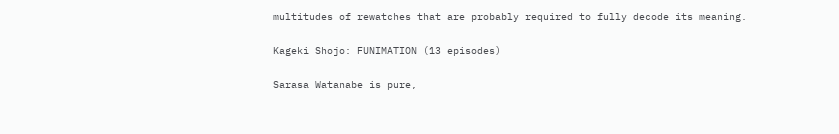multitudes of rewatches that are probably required to fully decode its meaning.

Kageki Shojo: FUNIMATION (13 episodes)

Sarasa Watanabe is pure,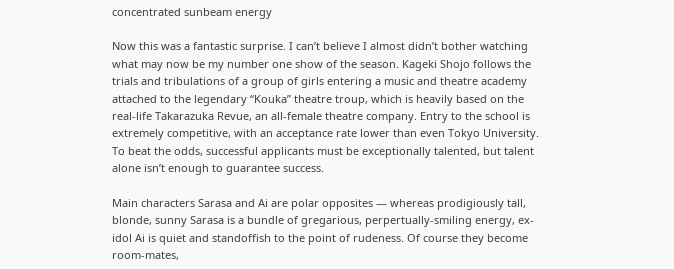concentrated sunbeam energy

Now this was a fantastic surprise. I can’t believe I almost didn’t bother watching what may now be my number one show of the season. Kageki Shojo follows the trials and tribulations of a group of girls entering a music and theatre academy attached to the legendary “Kouka” theatre troup, which is heavily based on the real-life Takarazuka Revue, an all-female theatre company. Entry to the school is extremely competitive, with an acceptance rate lower than even Tokyo University. To beat the odds, successful applicants must be exceptionally talented, but talent alone isn’t enough to guarantee success.

Main characters Sarasa and Ai are polar opposites — whereas prodigiously tall, blonde, sunny Sarasa is a bundle of gregarious, perpertually-smiling energy, ex-idol Ai is quiet and standoffish to the point of rudeness. Of course they become room-mates,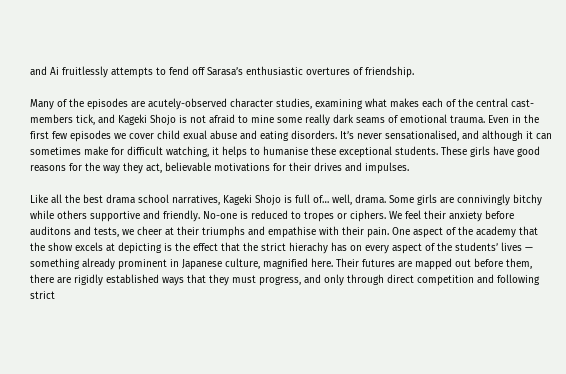and Ai fruitlessly attempts to fend off Sarasa’s enthusiastic overtures of friendship.

Many of the episodes are acutely-observed character studies, examining what makes each of the central cast-members tick, and Kageki Shojo is not afraid to mine some really dark seams of emotional trauma. Even in the first few episodes we cover child exual abuse and eating disorders. It’s never sensationalised, and although it can sometimes make for difficult watching, it helps to humanise these exceptional students. These girls have good reasons for the way they act, believable motivations for their drives and impulses.

Like all the best drama school narratives, Kageki Shojo is full of… well, drama. Some girls are connivingly bitchy while others supportive and friendly. No-one is reduced to tropes or ciphers. We feel their anxiety before auditons and tests, we cheer at their triumphs and empathise with their pain. One aspect of the academy that the show excels at depicting is the effect that the strict hierachy has on every aspect of the students’ lives — something already prominent in Japanese culture, magnified here. Their futures are mapped out before them, there are rigidly established ways that they must progress, and only through direct competition and following strict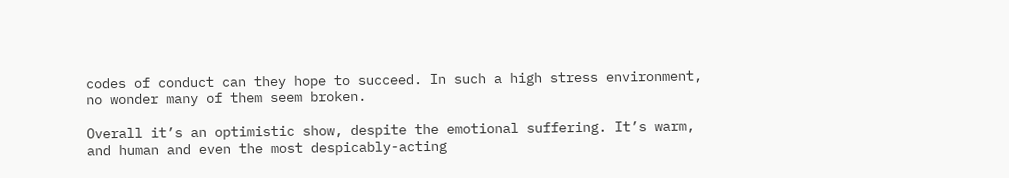codes of conduct can they hope to succeed. In such a high stress environment, no wonder many of them seem broken.

Overall it’s an optimistic show, despite the emotional suffering. It’s warm, and human and even the most despicably-acting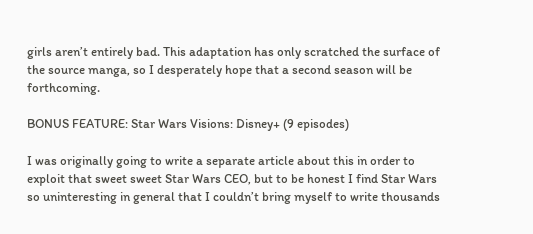girls aren’t entirely bad. This adaptation has only scratched the surface of the source manga, so I desperately hope that a second season will be forthcoming.

BONUS FEATURE: Star Wars Visions: Disney+ (9 episodes)

I was originally going to write a separate article about this in order to exploit that sweet sweet Star Wars CEO, but to be honest I find Star Wars so uninteresting in general that I couldn’t bring myself to write thousands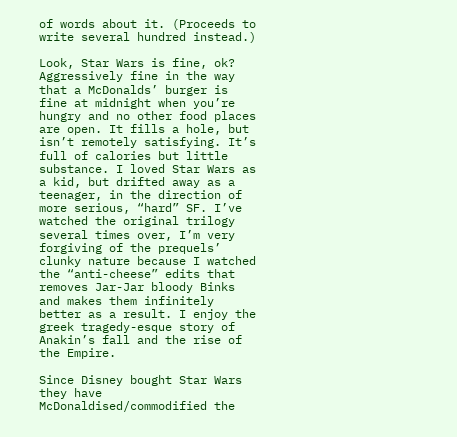of words about it. (Proceeds to write several hundred instead.)

Look, Star Wars is fine, ok? Aggressively fine in the way that a McDonalds’ burger is fine at midnight when you’re hungry and no other food places are open. It fills a hole, but isn’t remotely satisfying. It’s full of calories but little substance. I loved Star Wars as a kid, but drifted away as a teenager, in the direction of more serious, “hard” SF. I’ve watched the original trilogy several times over, I’m very forgiving of the prequels’ clunky nature because I watched the “anti-cheese” edits that removes Jar-Jar bloody Binks and makes them infinitely better as a result. I enjoy the greek tragedy-esque story of Anakin’s fall and the rise of the Empire.

Since Disney bought Star Wars they have McDonaldised/commodified the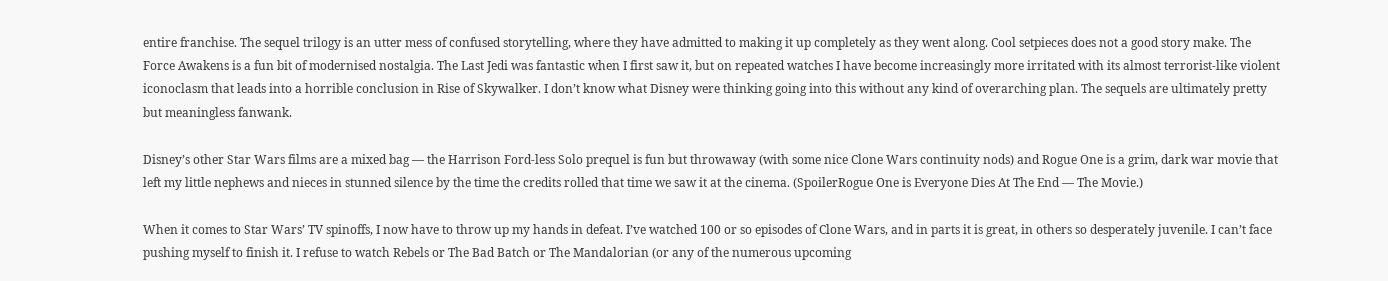entire franchise. The sequel trilogy is an utter mess of confused storytelling, where they have admitted to making it up completely as they went along. Cool setpieces does not a good story make. The Force Awakens is a fun bit of modernised nostalgia. The Last Jedi was fantastic when I first saw it, but on repeated watches I have become increasingly more irritated with its almost terrorist-like violent iconoclasm that leads into a horrible conclusion in Rise of Skywalker. I don’t know what Disney were thinking going into this without any kind of overarching plan. The sequels are ultimately pretty but meaningless fanwank.

Disney’s other Star Wars films are a mixed bag — the Harrison Ford-less Solo prequel is fun but throwaway (with some nice Clone Wars continuity nods) and Rogue One is a grim, dark war movie that left my little nephews and nieces in stunned silence by the time the credits rolled that time we saw it at the cinema. (SpoilerRogue One is Everyone Dies At The End — The Movie.)

When it comes to Star Wars’ TV spinoffs, I now have to throw up my hands in defeat. I’ve watched 100 or so episodes of Clone Wars, and in parts it is great, in others so desperately juvenile. I can’t face pushing myself to finish it. I refuse to watch Rebels or The Bad Batch or The Mandalorian (or any of the numerous upcoming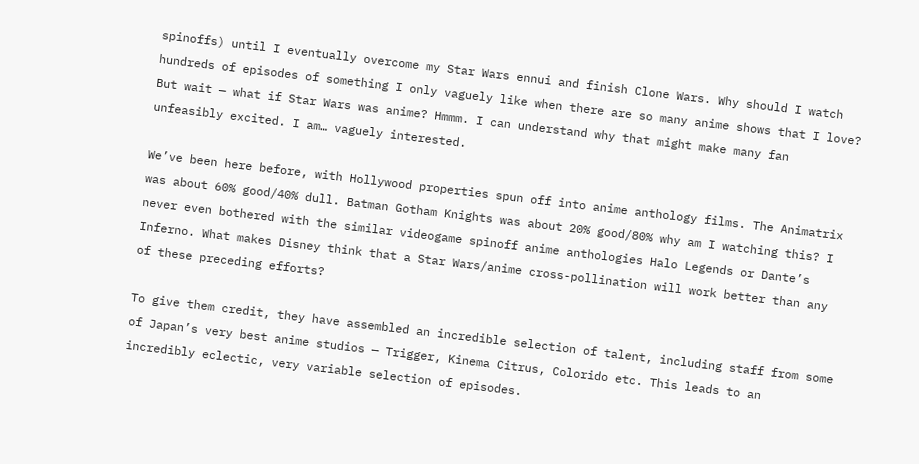spinoffs) until I eventually overcome my Star Wars ennui and finish Clone Wars. Why should I watch hundreds of episodes of something I only vaguely like when there are so many anime shows that I love? But wait — what if Star Wars was anime? Hmmm. I can understand why that might make many fan unfeasibly excited. I am… vaguely interested.

We’ve been here before, with Hollywood properties spun off into anime anthology films. The Animatrix was about 60% good/40% dull. Batman Gotham Knights was about 20% good/80% why am I watching this? I never even bothered with the similar videogame spinoff anime anthologies Halo Legends or Dante’s Inferno. What makes Disney think that a Star Wars/anime cross-pollination will work better than any of these preceding efforts?

To give them credit, they have assembled an incredible selection of talent, including staff from some of Japan’s very best anime studios — Trigger, Kinema Citrus, Colorido etc. This leads to an incredibly eclectic, very variable selection of episodes.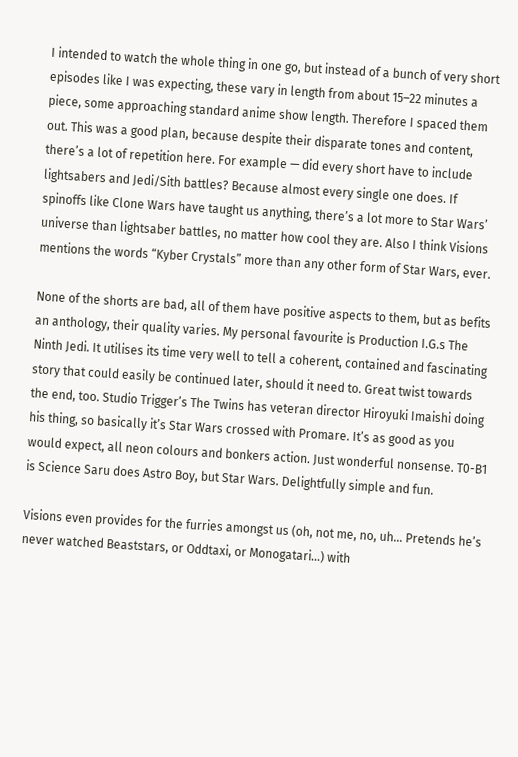I intended to watch the whole thing in one go, but instead of a bunch of very short episodes like I was expecting, these vary in length from about 15–22 minutes a piece, some approaching standard anime show length. Therefore I spaced them out. This was a good plan, because despite their disparate tones and content, there’s a lot of repetition here. For example — did every short have to include lightsabers and Jedi/Sith battles? Because almost every single one does. If spinoffs like Clone Wars have taught us anything, there’s a lot more to Star Wars’ universe than lightsaber battles, no matter how cool they are. Also I think Visions mentions the words “Kyber Crystals” more than any other form of Star Wars, ever.

None of the shorts are bad, all of them have positive aspects to them, but as befits an anthology, their quality varies. My personal favourite is Production I.G.s The Ninth Jedi. It utilises its time very well to tell a coherent, contained and fascinating story that could easily be continued later, should it need to. Great twist towards the end, too. Studio Trigger’s The Twins has veteran director Hiroyuki Imaishi doing his thing, so basically it’s Star Wars crossed with Promare. It’s as good as you would expect, all neon colours and bonkers action. Just wonderful nonsense. T0-B1 is Science Saru does Astro Boy, but Star Wars. Delightfully simple and fun.

Visions even provides for the furries amongst us (oh, not me, no, uh… Pretends he’s never watched Beaststars, or Oddtaxi, or Monogatari…) with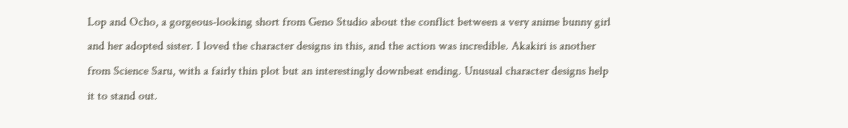Lop and Ocho, a gorgeous-looking short from Geno Studio about the conflict between a very anime bunny girl and her adopted sister. I loved the character designs in this, and the action was incredible. Akakiri is another from Science Saru, with a fairly thin plot but an interestingly downbeat ending. Unusual character designs help it to stand out.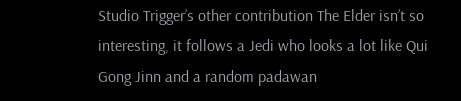Studio Trigger’s other contribution The Elder isn’t so interesting, it follows a Jedi who looks a lot like Qui Gong Jinn and a random padawan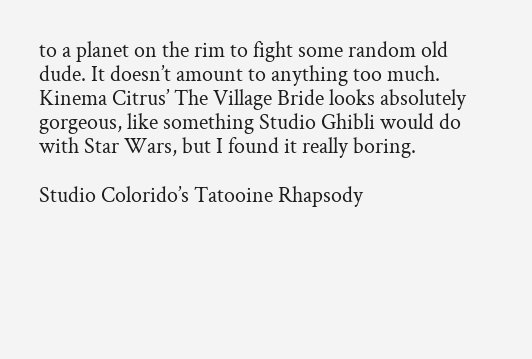to a planet on the rim to fight some random old dude. It doesn’t amount to anything too much. Kinema Citrus’ The Village Bride looks absolutely gorgeous, like something Studio Ghibli would do with Star Wars, but I found it really boring.

Studio Colorido’s Tatooine Rhapsody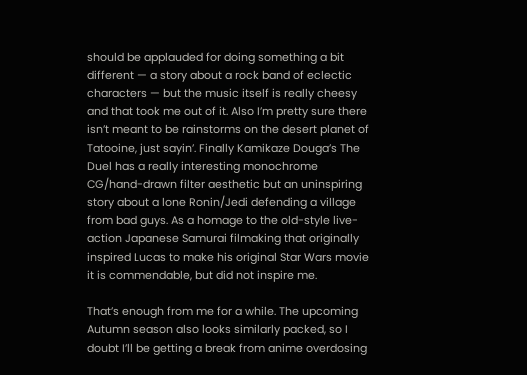should be applauded for doing something a bit different — a story about a rock band of eclectic characters — but the music itself is really cheesy and that took me out of it. Also I’m pretty sure there isn’t meant to be rainstorms on the desert planet of Tatooine, just sayin’. Finally Kamikaze Douga’s The Duel has a really interesting monochrome CG/hand-drawn filter aesthetic but an uninspiring story about a lone Ronin/Jedi defending a village from bad guys. As a homage to the old-style live-action Japanese Samurai filmaking that originally inspired Lucas to make his original Star Wars movie it is commendable, but did not inspire me.

That’s enough from me for a while. The upcoming Autumn season also looks similarly packed, so I doubt I’ll be getting a break from anime overdosing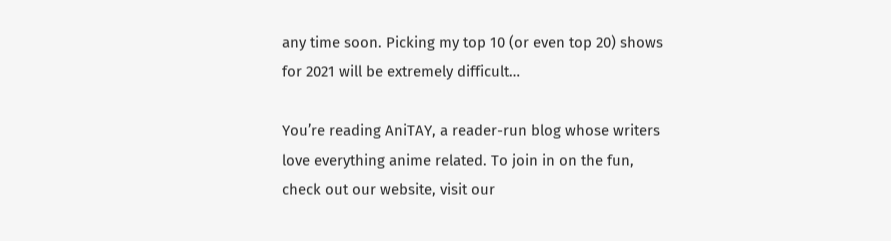any time soon. Picking my top 10 (or even top 20) shows for 2021 will be extremely difficult…

You’re reading AniTAY, a reader-run blog whose writers love everything anime related. To join in on the fun, check out our website, visit our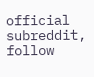official subreddit, follow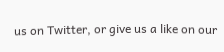us on Twitter, or give us a like on our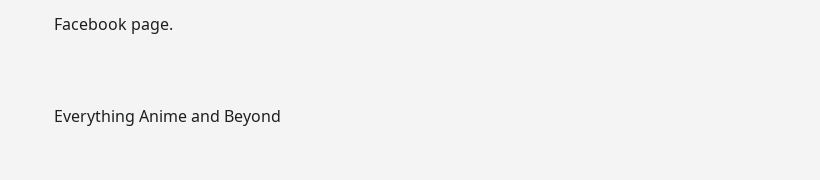Facebook page.


Everything Anime and Beyond